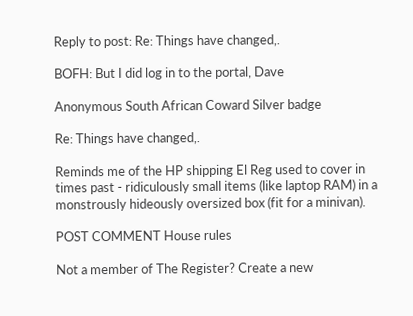Reply to post: Re: Things have changed,.

BOFH: But I did log in to the portal, Dave

Anonymous South African Coward Silver badge

Re: Things have changed,.

Reminds me of the HP shipping El Reg used to cover in times past - ridiculously small items (like laptop RAM) in a monstrously hideously oversized box (fit for a minivan).

POST COMMENT House rules

Not a member of The Register? Create a new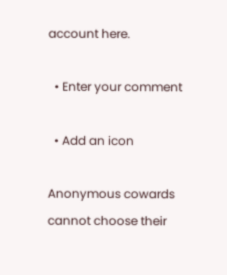account here.

  • Enter your comment

  • Add an icon

Anonymous cowards cannot choose their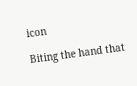icon

Biting the hand that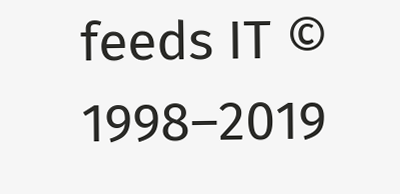feeds IT © 1998–2019